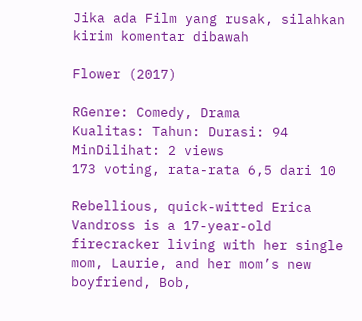Jika ada Film yang rusak, silahkan kirim komentar dibawah

Flower (2017)

RGenre: Comedy, Drama
Kualitas: Tahun: Durasi: 94 MinDilihat: 2 views
173 voting, rata-rata 6,5 dari 10

Rebellious, quick-witted Erica Vandross is a 17-year-old firecracker living with her single mom, Laurie, and her mom’s new boyfriend, Bob,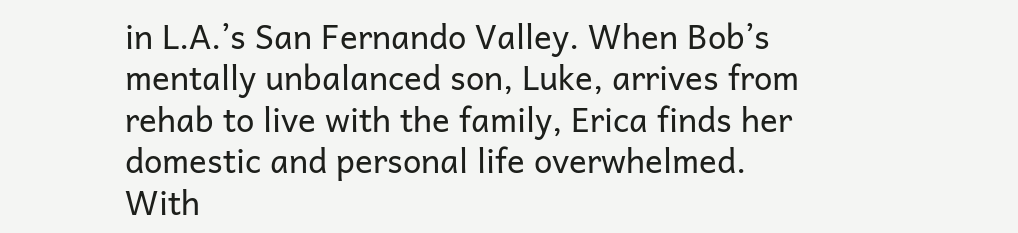in L.A.’s San Fernando Valley. When Bob’s mentally unbalanced son, Luke, arrives from rehab to live with the family, Erica finds her domestic and personal life overwhelmed. With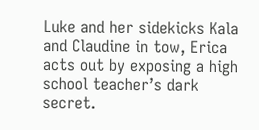Luke and her sidekicks Kala and Claudine in tow, Erica acts out by exposing a high school teacher’s dark secret.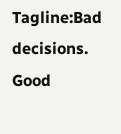Tagline:Bad decisions. Good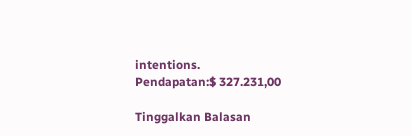intentions.
Pendapatan:$ 327.231,00

Tinggalkan Balasan